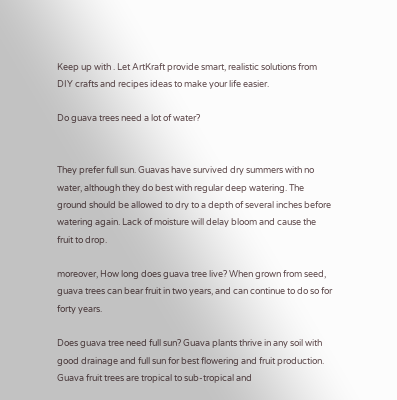Keep up with . Let ArtKraft provide smart, realistic solutions from DIY crafts and recipes ideas to make your life easier.

Do guava trees need a lot of water?


They prefer full sun. Guavas have survived dry summers with no water, although they do best with regular deep watering. The ground should be allowed to dry to a depth of several inches before watering again. Lack of moisture will delay bloom and cause the fruit to drop.

moreover, How long does guava tree live? When grown from seed, guava trees can bear fruit in two years, and can continue to do so for forty years.

Does guava tree need full sun? Guava plants thrive in any soil with good drainage and full sun for best flowering and fruit production. Guava fruit trees are tropical to sub-tropical and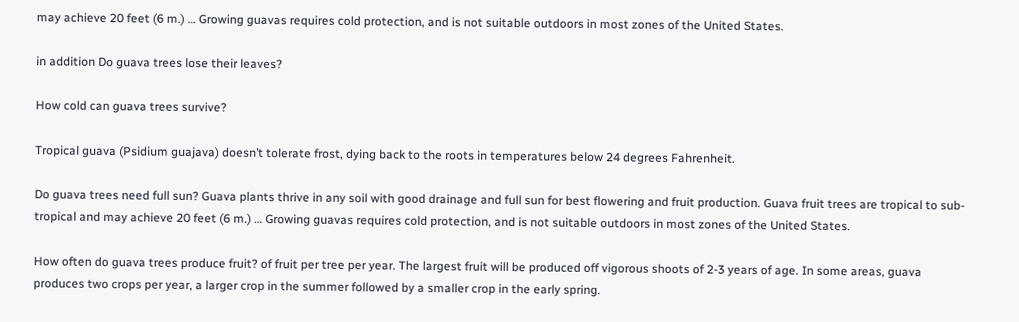may achieve 20 feet (6 m.) … Growing guavas requires cold protection, and is not suitable outdoors in most zones of the United States.

in addition Do guava trees lose their leaves?

How cold can guava trees survive?

Tropical guava (Psidium guajava) doesn’t tolerate frost, dying back to the roots in temperatures below 24 degrees Fahrenheit.

Do guava trees need full sun? Guava plants thrive in any soil with good drainage and full sun for best flowering and fruit production. Guava fruit trees are tropical to sub-tropical and may achieve 20 feet (6 m.) … Growing guavas requires cold protection, and is not suitable outdoors in most zones of the United States.

How often do guava trees produce fruit? of fruit per tree per year. The largest fruit will be produced off vigorous shoots of 2-3 years of age. In some areas, guava produces two crops per year, a larger crop in the summer followed by a smaller crop in the early spring.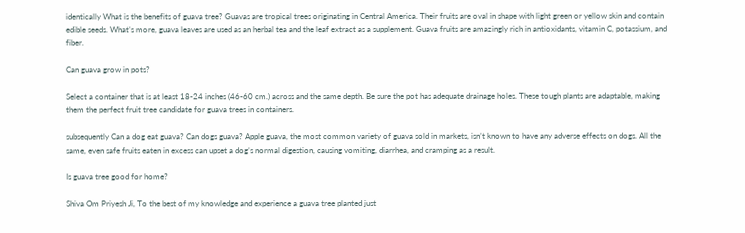identically What is the benefits of guava tree? Guavas are tropical trees originating in Central America. Their fruits are oval in shape with light green or yellow skin and contain edible seeds. What’s more, guava leaves are used as an herbal tea and the leaf extract as a supplement. Guava fruits are amazingly rich in antioxidants, vitamin C, potassium, and fiber.

Can guava grow in pots?

Select a container that is at least 18-24 inches (46-60 cm.) across and the same depth. Be sure the pot has adequate drainage holes. These tough plants are adaptable, making them the perfect fruit tree candidate for guava trees in containers.

subsequently Can a dog eat guava? Can dogs guava? Apple guava, the most common variety of guava sold in markets, isn’t known to have any adverse effects on dogs. All the same, even safe fruits eaten in excess can upset a dog’s normal digestion, causing vomiting, diarrhea, and cramping as a result.

Is guava tree good for home?

Shiva Om Priyesh Ji, To the best of my knowledge and experience a guava tree planted just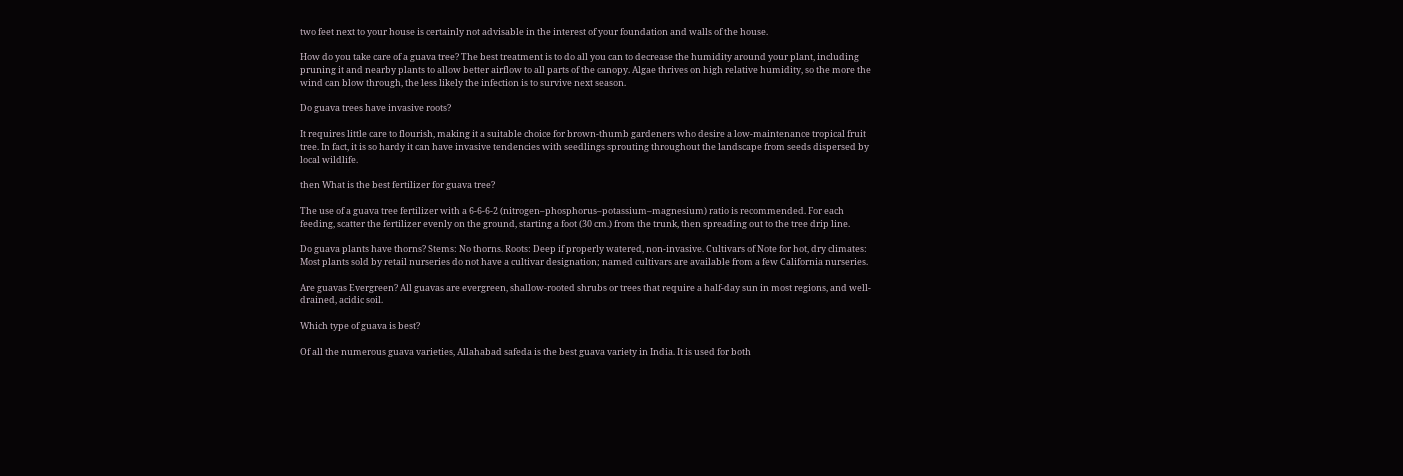two feet next to your house is certainly not advisable in the interest of your foundation and walls of the house.

How do you take care of a guava tree? The best treatment is to do all you can to decrease the humidity around your plant, including pruning it and nearby plants to allow better airflow to all parts of the canopy. Algae thrives on high relative humidity, so the more the wind can blow through, the less likely the infection is to survive next season.

Do guava trees have invasive roots?

It requires little care to flourish, making it a suitable choice for brown-thumb gardeners who desire a low-maintenance tropical fruit tree. In fact, it is so hardy it can have invasive tendencies with seedlings sprouting throughout the landscape from seeds dispersed by local wildlife.

then What is the best fertilizer for guava tree?

The use of a guava tree fertilizer with a 6-6-6-2 (nitrogen–phosphorus–potassium–magnesium) ratio is recommended. For each feeding, scatter the fertilizer evenly on the ground, starting a foot (30 cm.) from the trunk, then spreading out to the tree drip line.

Do guava plants have thorns? Stems: No thorns. Roots: Deep if properly watered, non-invasive. Cultivars of Note for hot, dry climates: Most plants sold by retail nurseries do not have a cultivar designation; named cultivars are available from a few California nurseries.

Are guavas Evergreen? All guavas are evergreen, shallow-rooted shrubs or trees that require a half-day sun in most regions, and well-drained, acidic soil.

Which type of guava is best?

Of all the numerous guava varieties, Allahabad safeda is the best guava variety in India. It is used for both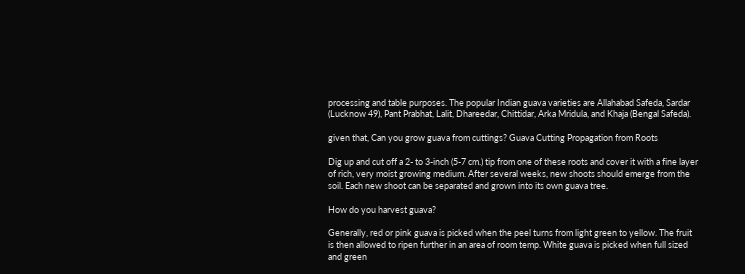processing and table purposes. The popular Indian guava varieties are Allahabad Safeda, Sardar (Lucknow 49), Pant Prabhat, Lalit, Dhareedar, Chittidar, Arka Mridula, and Khaja (Bengal Safeda).

given that, Can you grow guava from cuttings? Guava Cutting Propagation from Roots

Dig up and cut off a 2- to 3-inch (5-7 cm.) tip from one of these roots and cover it with a fine layer of rich, very moist growing medium. After several weeks, new shoots should emerge from the soil. Each new shoot can be separated and grown into its own guava tree.

How do you harvest guava?

Generally, red or pink guava is picked when the peel turns from light green to yellow. The fruit is then allowed to ripen further in an area of room temp. White guava is picked when full sized and green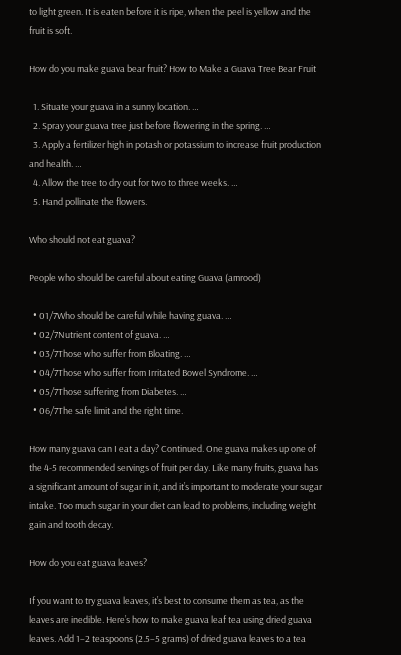to light green. It is eaten before it is ripe, when the peel is yellow and the fruit is soft.

How do you make guava bear fruit? How to Make a Guava Tree Bear Fruit

  1. Situate your guava in a sunny location. …
  2. Spray your guava tree just before flowering in the spring. …
  3. Apply a fertilizer high in potash or potassium to increase fruit production and health. …
  4. Allow the tree to dry out for two to three weeks. …
  5. Hand pollinate the flowers.

Who should not eat guava?

People who should be careful about eating Guava (amrood)

  • 01/7Who should be careful while having guava. …
  • 02/7Nutrient content of guava. …
  • 03/7Those who suffer from Bloating. …
  • 04/7Those who suffer from Irritated Bowel Syndrome. …
  • 05/7Those suffering from Diabetes. …
  • 06/7The safe limit and the right time.

How many guava can I eat a day? Continued. One guava makes up one of the 4-5 recommended servings of fruit per day. Like many fruits, guava has a significant amount of sugar in it, and it’s important to moderate your sugar intake. Too much sugar in your diet can lead to problems, including weight gain and tooth decay.

How do you eat guava leaves?

If you want to try guava leaves, it’s best to consume them as tea, as the leaves are inedible. Here’s how to make guava leaf tea using dried guava leaves. Add 1–2 teaspoons (2.5–5 grams) of dried guava leaves to a tea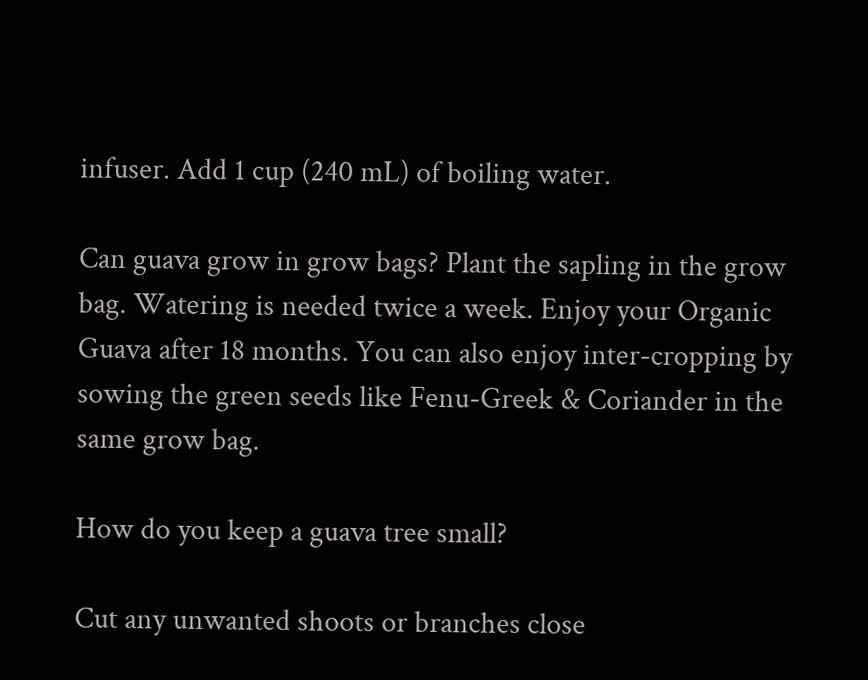infuser. Add 1 cup (240 mL) of boiling water.

Can guava grow in grow bags? Plant the sapling in the grow bag. Watering is needed twice a week. Enjoy your Organic Guava after 18 months. You can also enjoy inter-cropping by sowing the green seeds like Fenu-Greek & Coriander in the same grow bag.

How do you keep a guava tree small?

Cut any unwanted shoots or branches close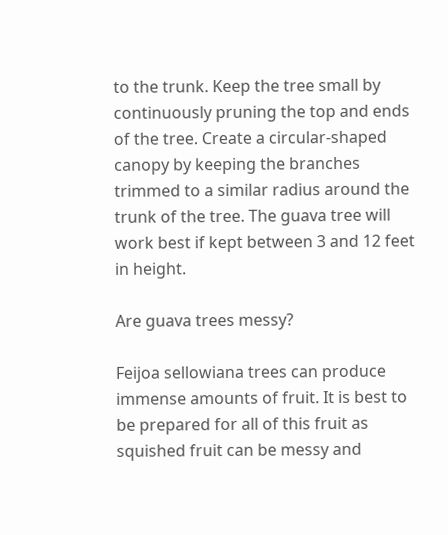to the trunk. Keep the tree small by continuously pruning the top and ends of the tree. Create a circular-shaped canopy by keeping the branches trimmed to a similar radius around the trunk of the tree. The guava tree will work best if kept between 3 and 12 feet in height.

Are guava trees messy?

Feijoa sellowiana trees can produce immense amounts of fruit. It is best to be prepared for all of this fruit as squished fruit can be messy and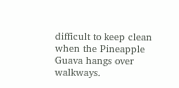difficult to keep clean when the Pineapple Guava hangs over walkways.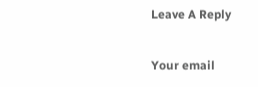Leave A Reply

Your email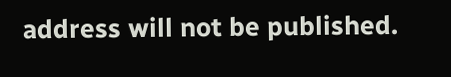address will not be published.